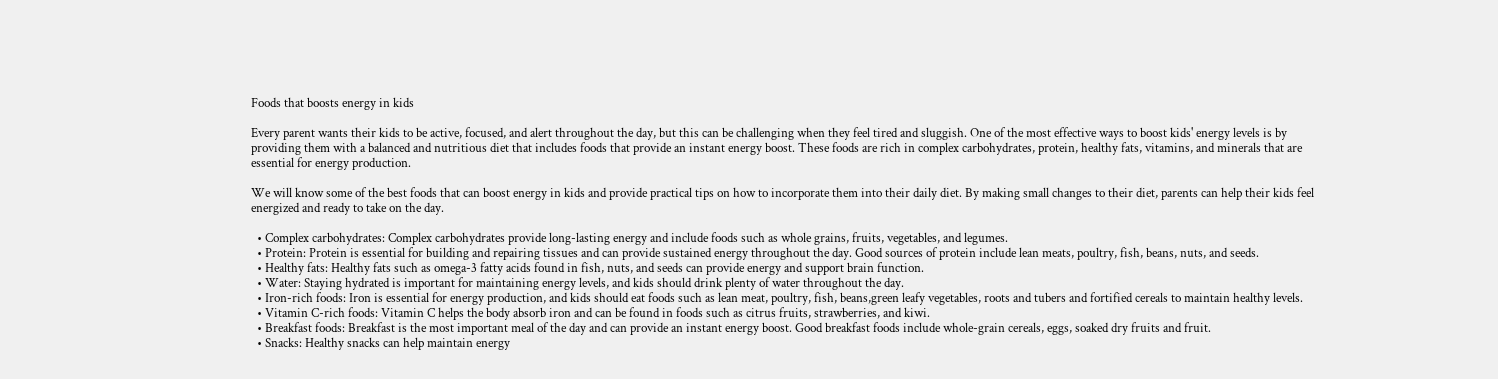Foods that boosts energy in kids

Every parent wants their kids to be active, focused, and alert throughout the day, but this can be challenging when they feel tired and sluggish. One of the most effective ways to boost kids' energy levels is by providing them with a balanced and nutritious diet that includes foods that provide an instant energy boost. These foods are rich in complex carbohydrates, protein, healthy fats, vitamins, and minerals that are essential for energy production.

We will know some of the best foods that can boost energy in kids and provide practical tips on how to incorporate them into their daily diet. By making small changes to their diet, parents can help their kids feel energized and ready to take on the day.

  • Complex carbohydrates: Complex carbohydrates provide long-lasting energy and include foods such as whole grains, fruits, vegetables, and legumes.
  • Protein: Protein is essential for building and repairing tissues and can provide sustained energy throughout the day. Good sources of protein include lean meats, poultry, fish, beans, nuts, and seeds.
  • Healthy fats: Healthy fats such as omega-3 fatty acids found in fish, nuts, and seeds can provide energy and support brain function.
  • Water: Staying hydrated is important for maintaining energy levels, and kids should drink plenty of water throughout the day.
  • Iron-rich foods: Iron is essential for energy production, and kids should eat foods such as lean meat, poultry, fish, beans,green leafy vegetables, roots and tubers and fortified cereals to maintain healthy levels.
  • Vitamin C-rich foods: Vitamin C helps the body absorb iron and can be found in foods such as citrus fruits, strawberries, and kiwi.
  • Breakfast foods: Breakfast is the most important meal of the day and can provide an instant energy boost. Good breakfast foods include whole-grain cereals, eggs, soaked dry fruits and fruit.
  • Snacks: Healthy snacks can help maintain energy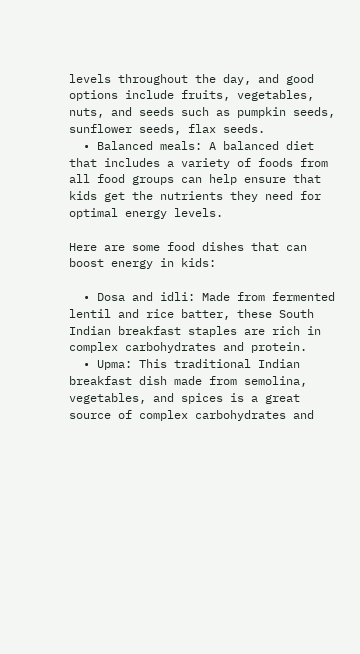levels throughout the day, and good options include fruits, vegetables, nuts, and seeds such as pumpkin seeds, sunflower seeds, flax seeds.
  • Balanced meals: A balanced diet that includes a variety of foods from all food groups can help ensure that kids get the nutrients they need for optimal energy levels.

Here are some food dishes that can boost energy in kids:

  • Dosa and idli: Made from fermented lentil and rice batter, these South Indian breakfast staples are rich in complex carbohydrates and protein.
  • Upma: This traditional Indian breakfast dish made from semolina, vegetables, and spices is a great source of complex carbohydrates and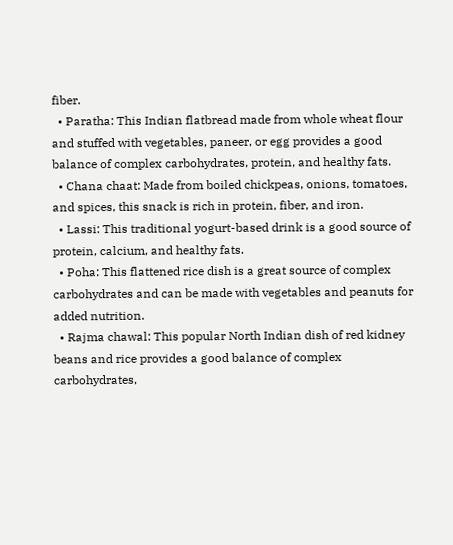fiber.
  • Paratha: This Indian flatbread made from whole wheat flour and stuffed with vegetables, paneer, or egg provides a good balance of complex carbohydrates, protein, and healthy fats.
  • Chana chaat: Made from boiled chickpeas, onions, tomatoes, and spices, this snack is rich in protein, fiber, and iron.
  • Lassi: This traditional yogurt-based drink is a good source of protein, calcium, and healthy fats.
  • Poha: This flattened rice dish is a great source of complex carbohydrates and can be made with vegetables and peanuts for added nutrition.
  • Rajma chawal: This popular North Indian dish of red kidney beans and rice provides a good balance of complex carbohydrates,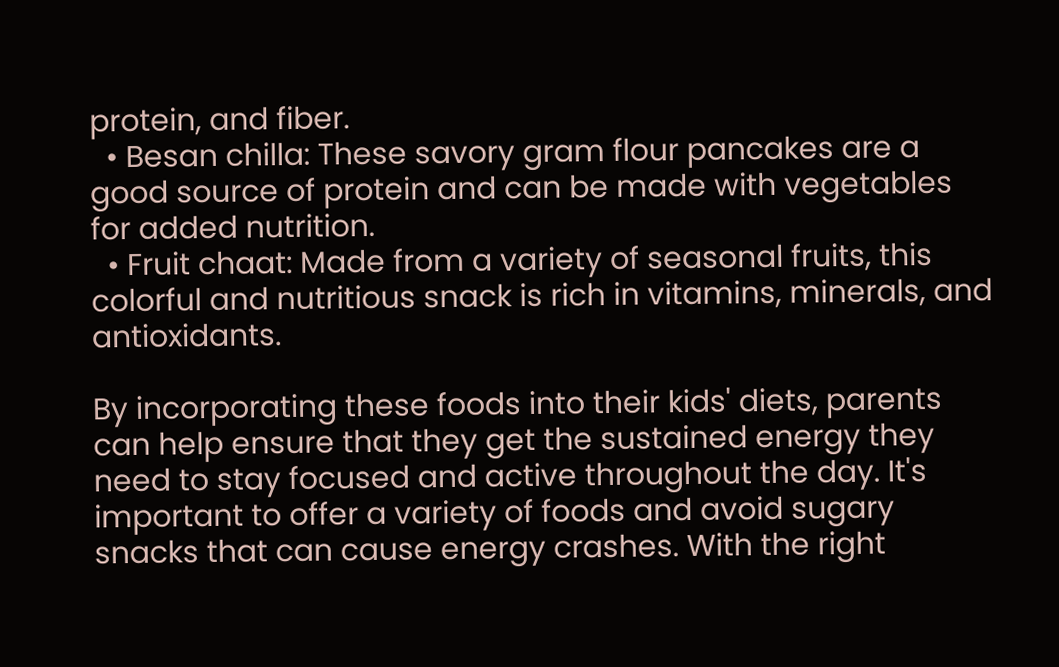protein, and fiber.
  • Besan chilla: These savory gram flour pancakes are a good source of protein and can be made with vegetables for added nutrition.
  • Fruit chaat: Made from a variety of seasonal fruits, this colorful and nutritious snack is rich in vitamins, minerals, and antioxidants.

By incorporating these foods into their kids' diets, parents can help ensure that they get the sustained energy they need to stay focused and active throughout the day. It's important to offer a variety of foods and avoid sugary snacks that can cause energy crashes. With the right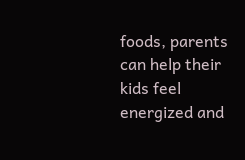foods, parents can help their kids feel energized and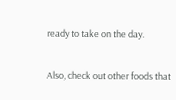ready to take on the day.

Also, check out other foods that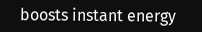boosts instant energy